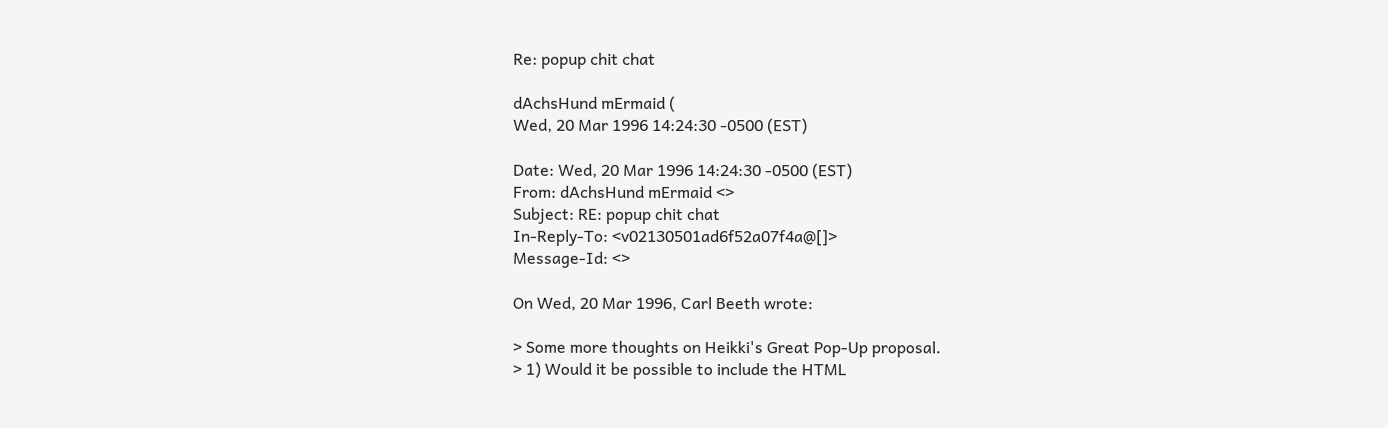Re: popup chit chat

dAchsHund mErmaid (
Wed, 20 Mar 1996 14:24:30 -0500 (EST)

Date: Wed, 20 Mar 1996 14:24:30 -0500 (EST)
From: dAchsHund mErmaid <>
Subject: RE: popup chit chat
In-Reply-To: <v02130501ad6f52a07f4a@[]>
Message-Id: <>

On Wed, 20 Mar 1996, Carl Beeth wrote:

> Some more thoughts on Heikki's Great Pop-Up proposal.
> 1) Would it be possible to include the HTML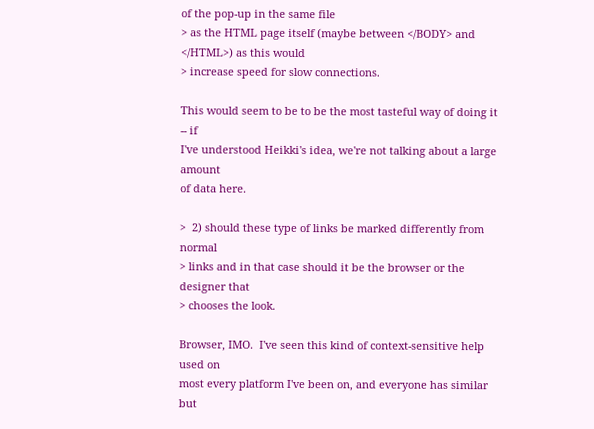of the pop-up in the same file
> as the HTML page itself (maybe between </BODY> and </HTML>) as this would
> increase speed for slow connections.

This would seem to be to be the most tasteful way of doing it -- if
I've understood Heikki's idea, we're not talking about a large amount
of data here.

>  2) should these type of links be marked differently from normal
> links and in that case should it be the browser or the designer that
> chooses the look.

Browser, IMO.  I've seen this kind of context-sensitive help used on
most every platform I've been on, and everyone has similar but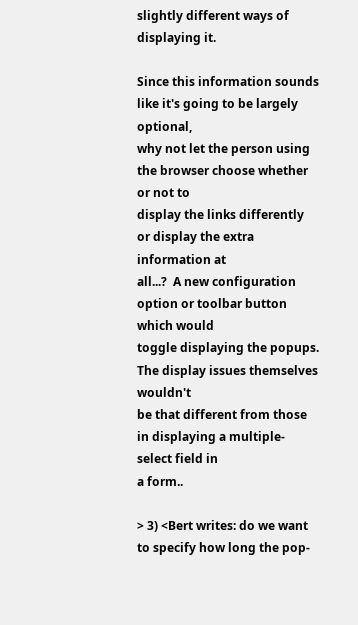slightly different ways of displaying it.

Since this information sounds like it's going to be largely optional,
why not let the person using the browser choose whether or not to
display the links differently or display the extra information at
all...?  A new configuration option or toolbar button which would
toggle displaying the popups.  The display issues themselves wouldn't
be that different from those in displaying a multiple-select field in
a form..

> 3) <Bert writes: do we want to specify how long the pop-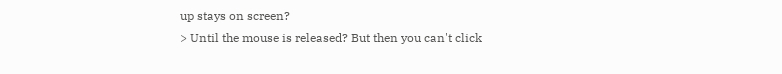up stays on screen?
> Until the mouse is released? But then you can't click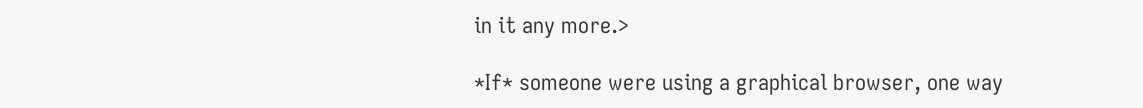in it any more.>

*If* someone were using a graphical browser, one way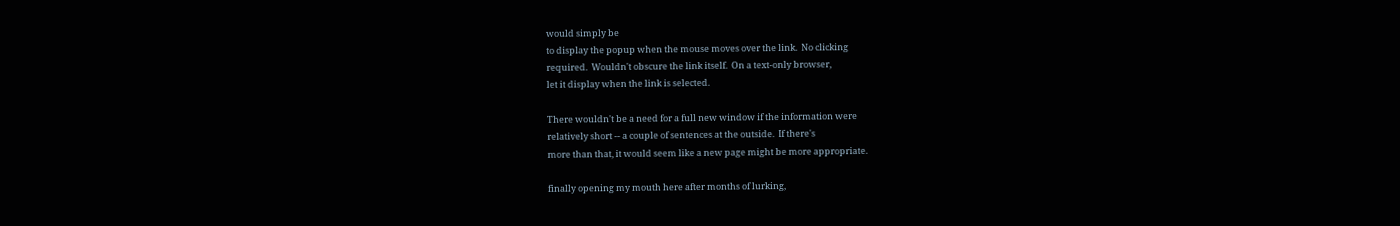would simply be
to display the popup when the mouse moves over the link.  No clicking
required.  Wouldn't obscure the link itself.  On a text-only browser,
let it display when the link is selected.

There wouldn't be a need for a full new window if the information were
relatively short -- a couple of sentences at the outside.  If there's
more than that, it would seem like a new page might be more appropriate.

finally opening my mouth here after months of lurking,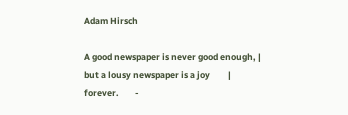Adam Hirsch

A good newspaper is never good enough, |
but a lousy newspaper is a joy         |
forever.        -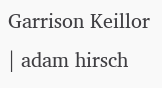Garrison Keillor     | adam hirsch